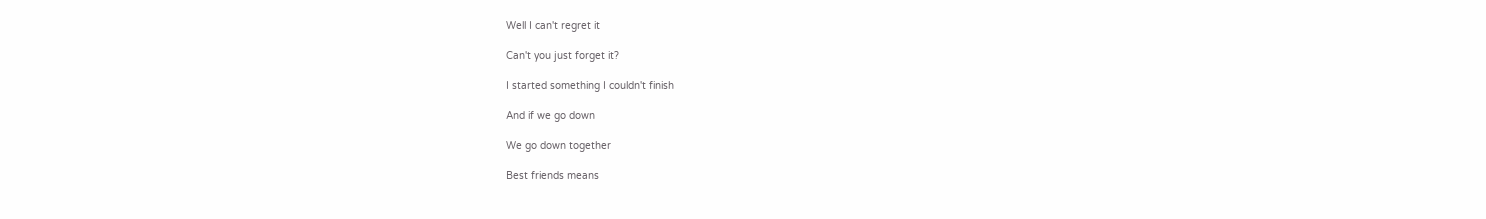Well I can't regret it

Can't you just forget it?

I started something I couldn't finish

And if we go down

We go down together

Best friends means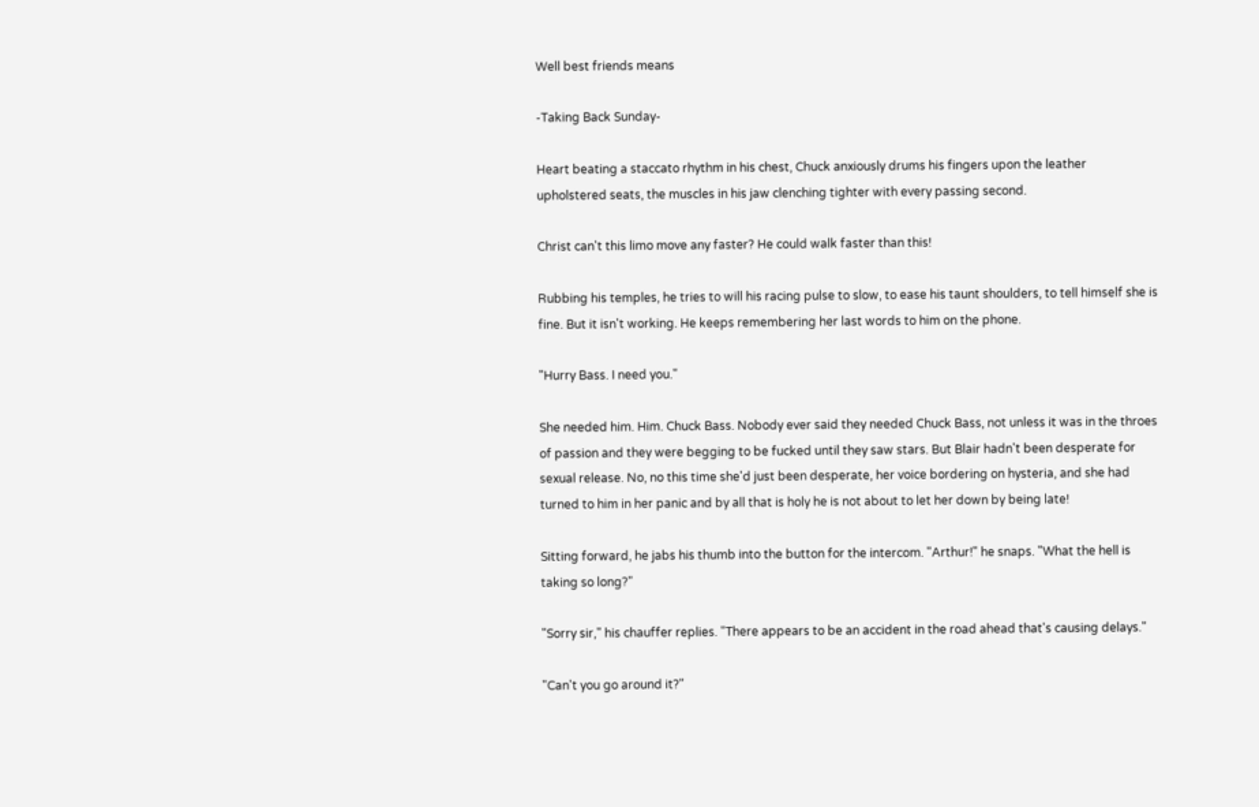Well best friends means

-Taking Back Sunday-

Heart beating a staccato rhythm in his chest, Chuck anxiously drums his fingers upon the leather upholstered seats, the muscles in his jaw clenching tighter with every passing second.

Christ can't this limo move any faster? He could walk faster than this!

Rubbing his temples, he tries to will his racing pulse to slow, to ease his taunt shoulders, to tell himself she is fine. But it isn't working. He keeps remembering her last words to him on the phone.

"Hurry Bass. I need you."

She needed him. Him. Chuck Bass. Nobody ever said they needed Chuck Bass, not unless it was in the throes of passion and they were begging to be fucked until they saw stars. But Blair hadn't been desperate for sexual release. No, no this time she'd just been desperate, her voice bordering on hysteria, and she had turned to him in her panic and by all that is holy he is not about to let her down by being late!

Sitting forward, he jabs his thumb into the button for the intercom. "Arthur!" he snaps. "What the hell is taking so long?"

"Sorry sir," his chauffer replies. "There appears to be an accident in the road ahead that's causing delays."

"Can't you go around it?"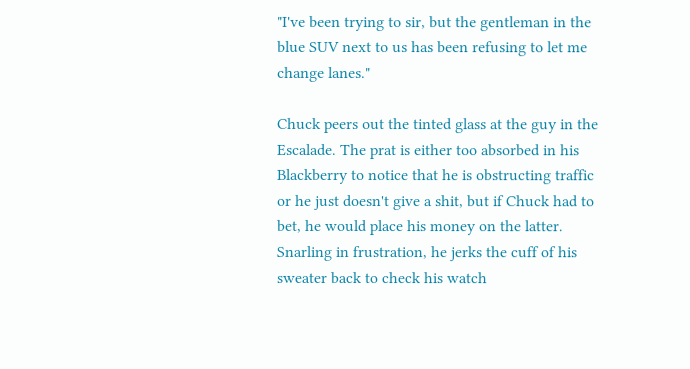"I've been trying to sir, but the gentleman in the blue SUV next to us has been refusing to let me change lanes."

Chuck peers out the tinted glass at the guy in the Escalade. The prat is either too absorbed in his Blackberry to notice that he is obstructing traffic or he just doesn't give a shit, but if Chuck had to bet, he would place his money on the latter. Snarling in frustration, he jerks the cuff of his sweater back to check his watch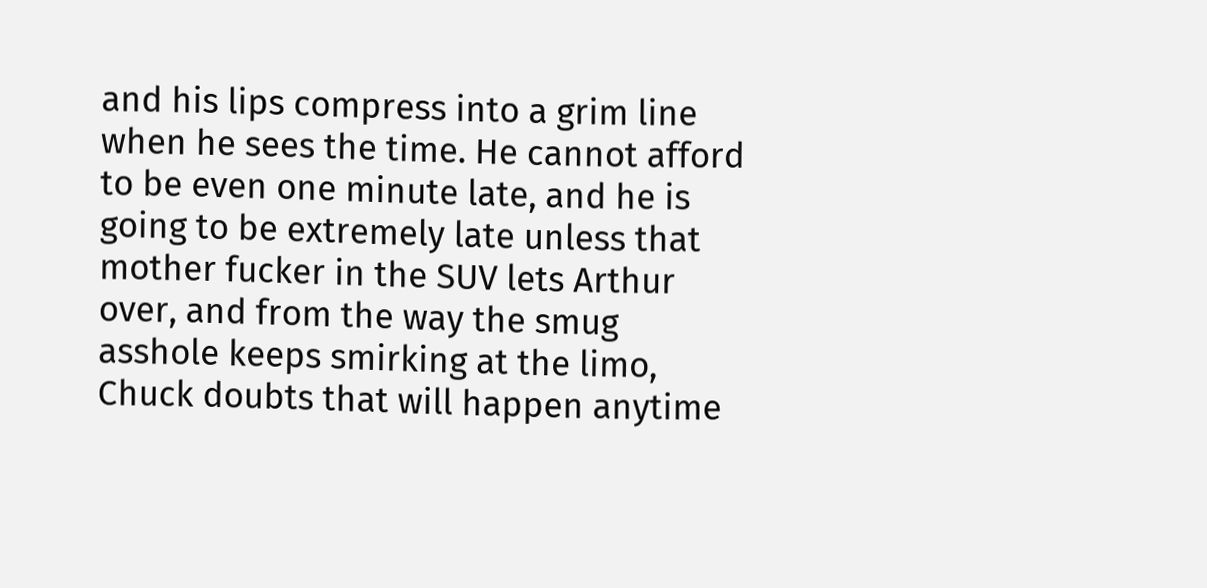and his lips compress into a grim line when he sees the time. He cannot afford to be even one minute late, and he is going to be extremely late unless that mother fucker in the SUV lets Arthur over, and from the way the smug asshole keeps smirking at the limo, Chuck doubts that will happen anytime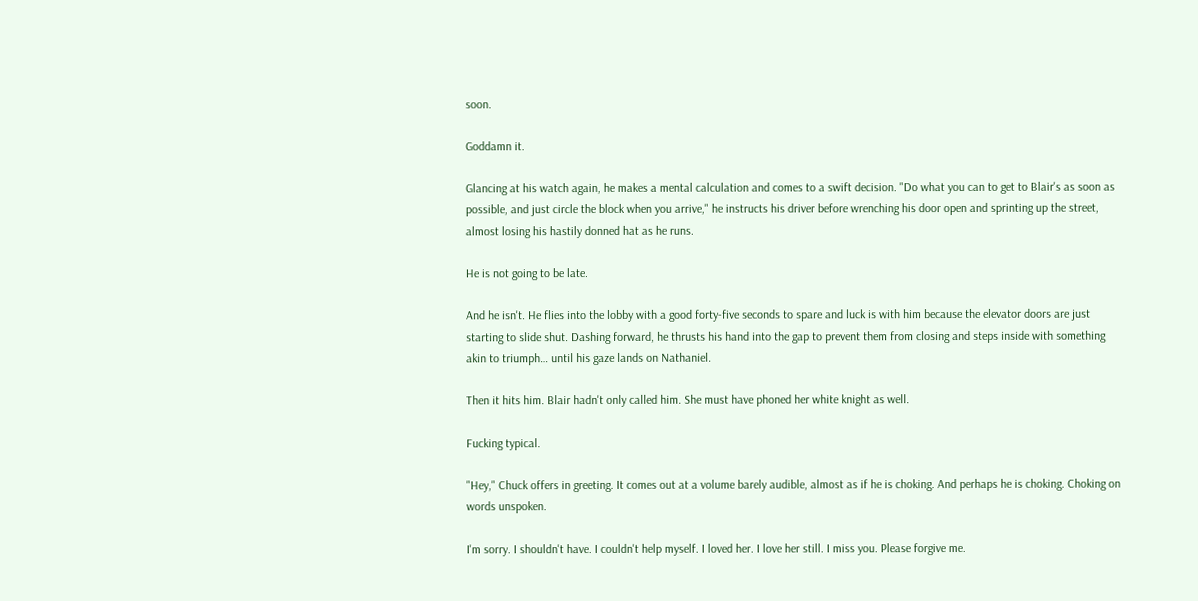soon.

Goddamn it.

Glancing at his watch again, he makes a mental calculation and comes to a swift decision. "Do what you can to get to Blair's as soon as possible, and just circle the block when you arrive," he instructs his driver before wrenching his door open and sprinting up the street, almost losing his hastily donned hat as he runs.

He is not going to be late.

And he isn't. He flies into the lobby with a good forty-five seconds to spare and luck is with him because the elevator doors are just starting to slide shut. Dashing forward, he thrusts his hand into the gap to prevent them from closing and steps inside with something akin to triumph… until his gaze lands on Nathaniel.

Then it hits him. Blair hadn't only called him. She must have phoned her white knight as well.

Fucking typical.

"Hey," Chuck offers in greeting. It comes out at a volume barely audible, almost as if he is choking. And perhaps he is choking. Choking on words unspoken.

I'm sorry. I shouldn't have. I couldn't help myself. I loved her. I love her still. I miss you. Please forgive me.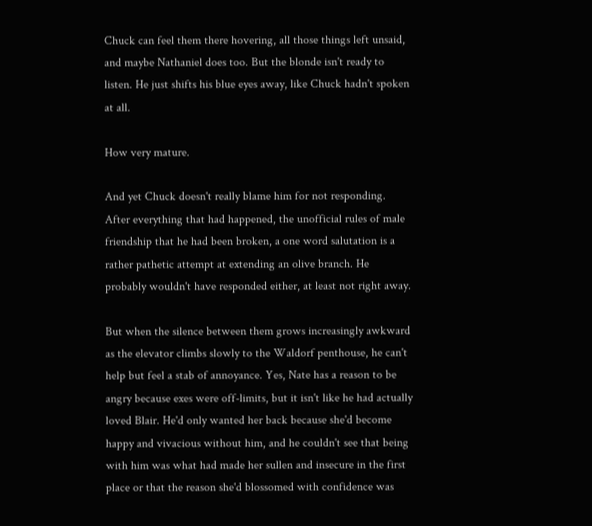Chuck can feel them there hovering, all those things left unsaid, and maybe Nathaniel does too. But the blonde isn't ready to listen. He just shifts his blue eyes away, like Chuck hadn't spoken at all.

How very mature.

And yet Chuck doesn't really blame him for not responding. After everything that had happened, the unofficial rules of male friendship that he had been broken, a one word salutation is a rather pathetic attempt at extending an olive branch. He probably wouldn't have responded either, at least not right away.

But when the silence between them grows increasingly awkward as the elevator climbs slowly to the Waldorf penthouse, he can't help but feel a stab of annoyance. Yes, Nate has a reason to be angry because exes were off-limits, but it isn't like he had actually loved Blair. He'd only wanted her back because she'd become happy and vivacious without him, and he couldn't see that being with him was what had made her sullen and insecure in the first place or that the reason she'd blossomed with confidence was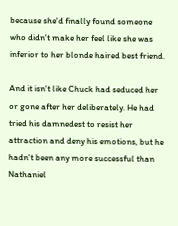because she'd finally found someone who didn't make her feel like she was inferior to her blonde haired best friend.

And it isn't like Chuck had seduced her or gone after her deliberately. He had tried his damnedest to resist her attraction and deny his emotions, but he hadn't been any more successful than Nathaniel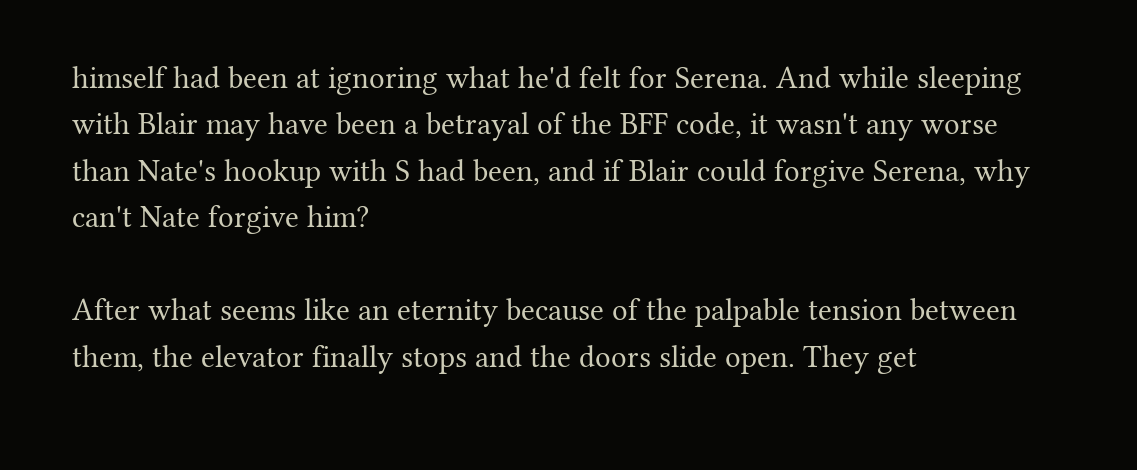himself had been at ignoring what he'd felt for Serena. And while sleeping with Blair may have been a betrayal of the BFF code, it wasn't any worse than Nate's hookup with S had been, and if Blair could forgive Serena, why can't Nate forgive him?

After what seems like an eternity because of the palpable tension between them, the elevator finally stops and the doors slide open. They get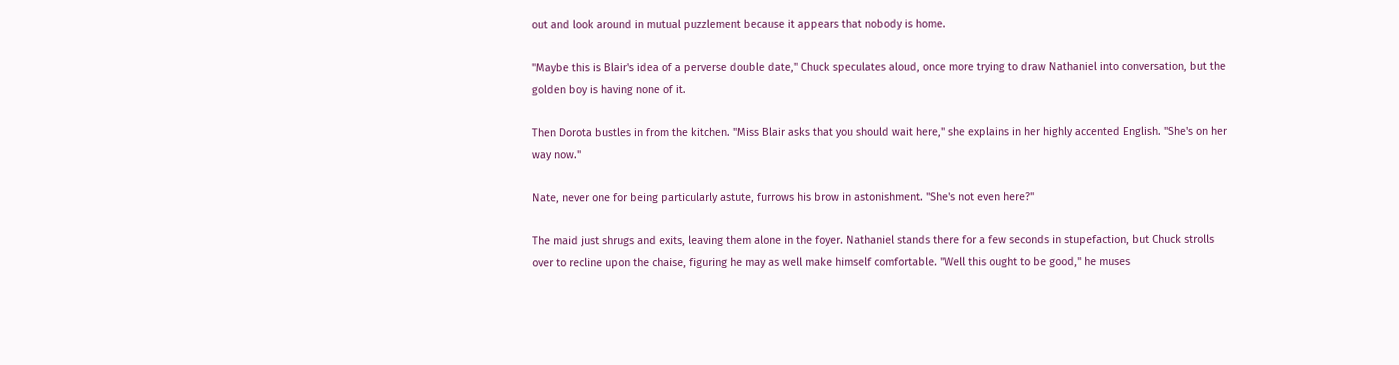out and look around in mutual puzzlement because it appears that nobody is home.

"Maybe this is Blair's idea of a perverse double date," Chuck speculates aloud, once more trying to draw Nathaniel into conversation, but the golden boy is having none of it.

Then Dorota bustles in from the kitchen. "Miss Blair asks that you should wait here," she explains in her highly accented English. "She's on her way now."

Nate, never one for being particularly astute, furrows his brow in astonishment. "She's not even here?"

The maid just shrugs and exits, leaving them alone in the foyer. Nathaniel stands there for a few seconds in stupefaction, but Chuck strolls over to recline upon the chaise, figuring he may as well make himself comfortable. "Well this ought to be good," he muses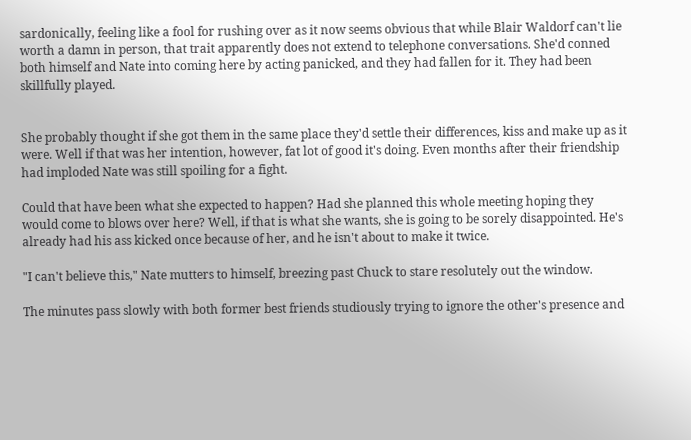sardonically, feeling like a fool for rushing over as it now seems obvious that while Blair Waldorf can't lie worth a damn in person, that trait apparently does not extend to telephone conversations. She'd conned both himself and Nate into coming here by acting panicked, and they had fallen for it. They had been skillfully played.


She probably thought if she got them in the same place they'd settle their differences, kiss and make up as it were. Well if that was her intention, however, fat lot of good it's doing. Even months after their friendship had imploded Nate was still spoiling for a fight.

Could that have been what she expected to happen? Had she planned this whole meeting hoping they would come to blows over here? Well, if that is what she wants, she is going to be sorely disappointed. He's already had his ass kicked once because of her, and he isn't about to make it twice.

"I can't believe this," Nate mutters to himself, breezing past Chuck to stare resolutely out the window.

The minutes pass slowly with both former best friends studiously trying to ignore the other's presence and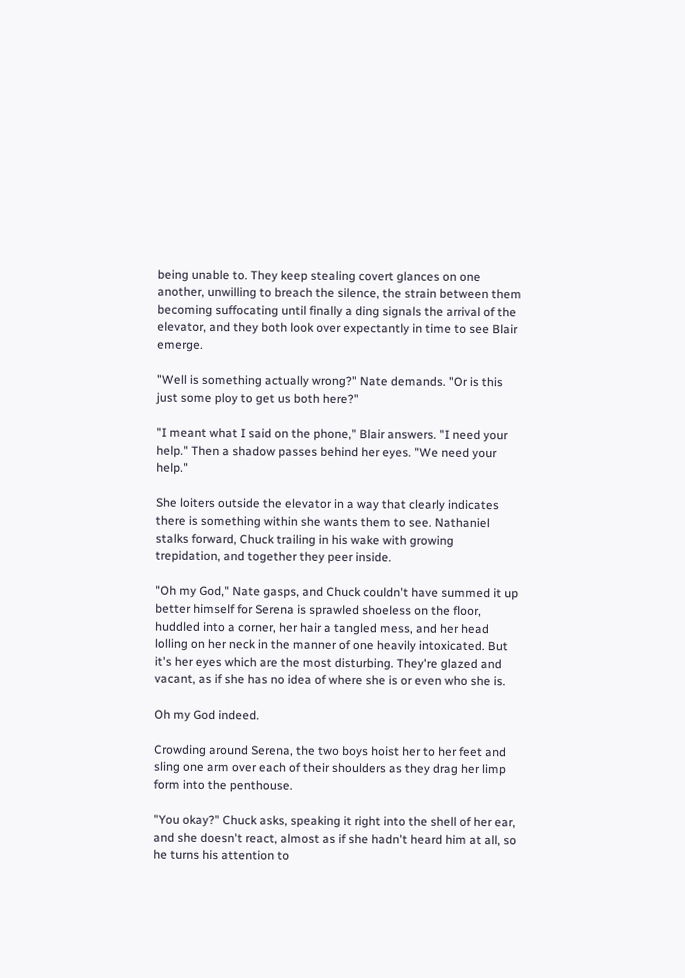being unable to. They keep stealing covert glances on one another, unwilling to breach the silence, the strain between them becoming suffocating until finally a ding signals the arrival of the elevator, and they both look over expectantly in time to see Blair emerge.

"Well is something actually wrong?" Nate demands. "Or is this just some ploy to get us both here?"

"I meant what I said on the phone," Blair answers. "I need your help." Then a shadow passes behind her eyes. "We need your help."

She loiters outside the elevator in a way that clearly indicates there is something within she wants them to see. Nathaniel stalks forward, Chuck trailing in his wake with growing trepidation, and together they peer inside.

"Oh my God," Nate gasps, and Chuck couldn't have summed it up better himself for Serena is sprawled shoeless on the floor, huddled into a corner, her hair a tangled mess, and her head lolling on her neck in the manner of one heavily intoxicated. But it's her eyes which are the most disturbing. They're glazed and vacant, as if she has no idea of where she is or even who she is.

Oh my God indeed.

Crowding around Serena, the two boys hoist her to her feet and sling one arm over each of their shoulders as they drag her limp form into the penthouse.

"You okay?" Chuck asks, speaking it right into the shell of her ear, and she doesn't react, almost as if she hadn't heard him at all, so he turns his attention to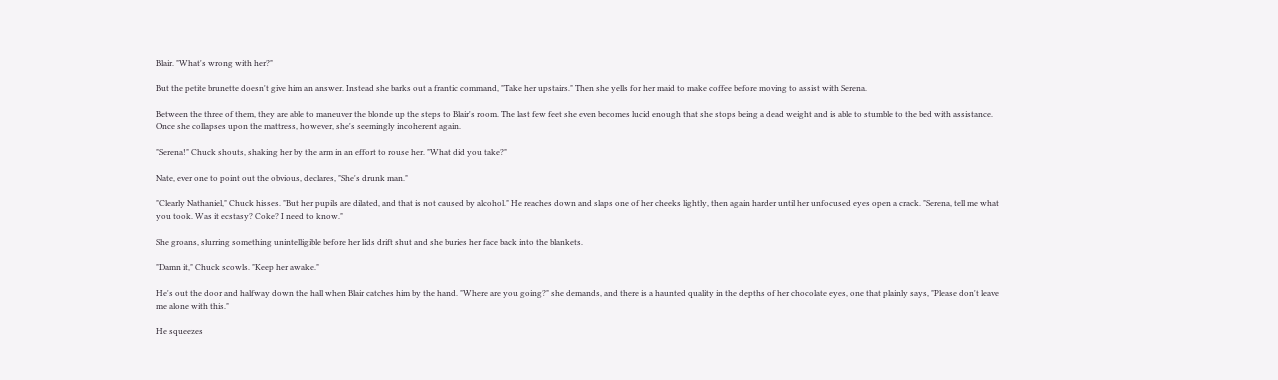Blair. "What's wrong with her?"

But the petite brunette doesn't give him an answer. Instead she barks out a frantic command, "Take her upstairs." Then she yells for her maid to make coffee before moving to assist with Serena.

Between the three of them, they are able to maneuver the blonde up the steps to Blair's room. The last few feet she even becomes lucid enough that she stops being a dead weight and is able to stumble to the bed with assistance. Once she collapses upon the mattress, however, she's seemingly incoherent again.

"Serena!" Chuck shouts, shaking her by the arm in an effort to rouse her. "What did you take?"

Nate, ever one to point out the obvious, declares, "She's drunk man."

"Clearly Nathaniel," Chuck hisses. "But her pupils are dilated, and that is not caused by alcohol." He reaches down and slaps one of her cheeks lightly, then again harder until her unfocused eyes open a crack. "Serena, tell me what you took. Was it ecstasy? Coke? I need to know."

She groans, slurring something unintelligible before her lids drift shut and she buries her face back into the blankets.

"Damn it," Chuck scowls. "Keep her awake."

He's out the door and halfway down the hall when Blair catches him by the hand. "Where are you going?" she demands, and there is a haunted quality in the depths of her chocolate eyes, one that plainly says, "Please don't leave me alone with this."

He squeezes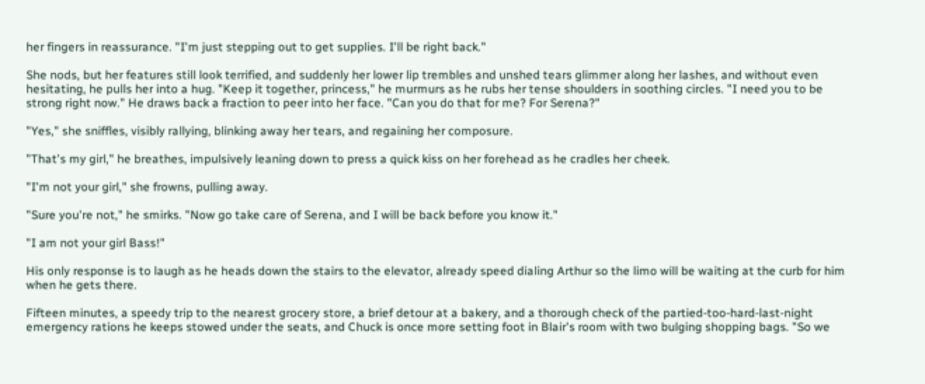her fingers in reassurance. "I'm just stepping out to get supplies. I'll be right back."

She nods, but her features still look terrified, and suddenly her lower lip trembles and unshed tears glimmer along her lashes, and without even hesitating, he pulls her into a hug. "Keep it together, princess," he murmurs as he rubs her tense shoulders in soothing circles. "I need you to be strong right now." He draws back a fraction to peer into her face. "Can you do that for me? For Serena?"

"Yes," she sniffles, visibly rallying, blinking away her tears, and regaining her composure.

"That's my girl," he breathes, impulsively leaning down to press a quick kiss on her forehead as he cradles her cheek.

"I'm not your girl," she frowns, pulling away.

"Sure you're not," he smirks. "Now go take care of Serena, and I will be back before you know it."

"I am not your girl Bass!"

His only response is to laugh as he heads down the stairs to the elevator, already speed dialing Arthur so the limo will be waiting at the curb for him when he gets there.

Fifteen minutes, a speedy trip to the nearest grocery store, a brief detour at a bakery, and a thorough check of the partied-too-hard-last-night emergency rations he keeps stowed under the seats, and Chuck is once more setting foot in Blair's room with two bulging shopping bags. "So we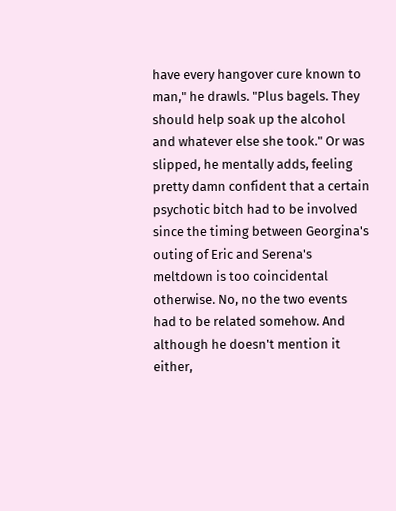have every hangover cure known to man," he drawls. "Plus bagels. They should help soak up the alcohol and whatever else she took." Or was slipped, he mentally adds, feeling pretty damn confident that a certain psychotic bitch had to be involved since the timing between Georgina's outing of Eric and Serena's meltdown is too coincidental otherwise. No, no the two events had to be related somehow. And although he doesn't mention it either,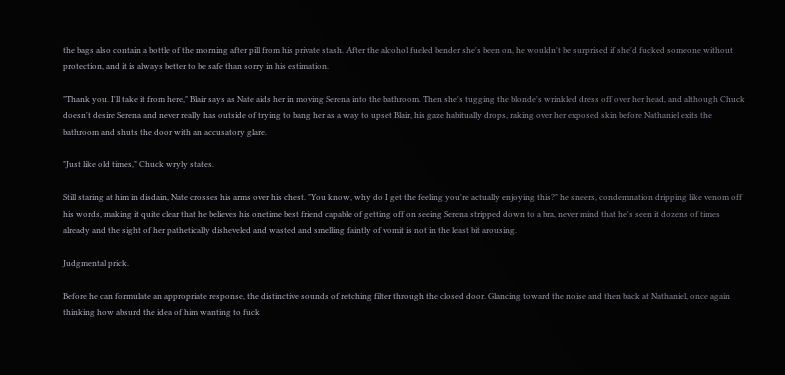the bags also contain a bottle of the morning after pill from his private stash. After the alcohol fueled bender she's been on, he wouldn't be surprised if she'd fucked someone without protection, and it is always better to be safe than sorry in his estimation.

"Thank you. I'll take it from here," Blair says as Nate aids her in moving Serena into the bathroom. Then she's tugging the blonde's wrinkled dress off over her head, and although Chuck doesn't desire Serena and never really has outside of trying to bang her as a way to upset Blair, his gaze habitually drops, raking over her exposed skin before Nathaniel exits the bathroom and shuts the door with an accusatory glare.

"Just like old times," Chuck wryly states.

Still staring at him in disdain, Nate crosses his arms over his chest. "You know, why do I get the feeling you're actually enjoying this?" he sneers, condemnation dripping like venom off his words, making it quite clear that he believes his onetime best friend capable of getting off on seeing Serena stripped down to a bra, never mind that he's seen it dozens of times already and the sight of her pathetically disheveled and wasted and smelling faintly of vomit is not in the least bit arousing.

Judgmental prick.

Before he can formulate an appropriate response, the distinctive sounds of retching filter through the closed door. Glancing toward the noise and then back at Nathaniel, once again thinking how absurd the idea of him wanting to fuck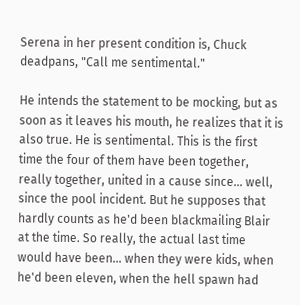Serena in her present condition is, Chuck deadpans, "Call me sentimental."

He intends the statement to be mocking, but as soon as it leaves his mouth, he realizes that it is also true. He is sentimental. This is the first time the four of them have been together, really together, united in a cause since… well, since the pool incident. But he supposes that hardly counts as he'd been blackmailing Blair at the time. So really, the actual last time would have been… when they were kids, when he'd been eleven, when the hell spawn had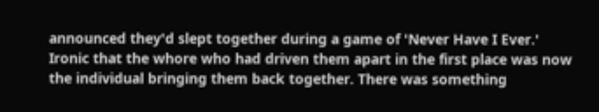announced they'd slept together during a game of 'Never Have I Ever.' Ironic that the whore who had driven them apart in the first place was now the individual bringing them back together. There was something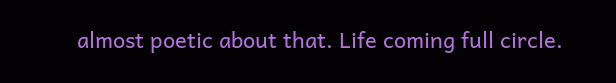almost poetic about that. Life coming full circle.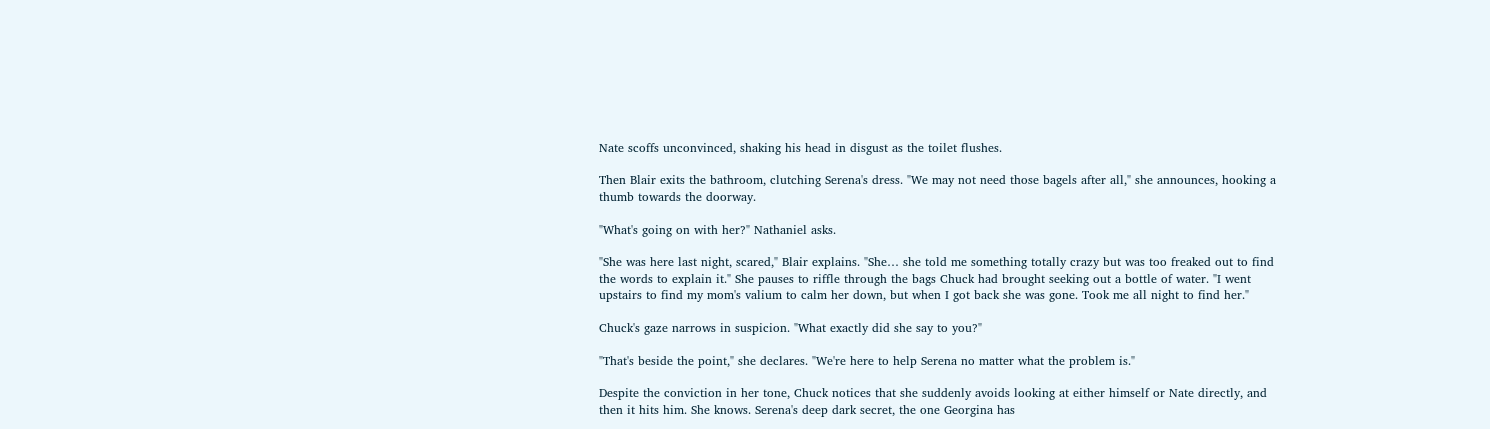Nate scoffs unconvinced, shaking his head in disgust as the toilet flushes.

Then Blair exits the bathroom, clutching Serena's dress. "We may not need those bagels after all," she announces, hooking a thumb towards the doorway.

"What's going on with her?" Nathaniel asks.

"She was here last night, scared," Blair explains. "She… she told me something totally crazy but was too freaked out to find the words to explain it." She pauses to riffle through the bags Chuck had brought seeking out a bottle of water. "I went upstairs to find my mom's valium to calm her down, but when I got back she was gone. Took me all night to find her."

Chuck's gaze narrows in suspicion. "What exactly did she say to you?"

"That's beside the point," she declares. "We're here to help Serena no matter what the problem is."

Despite the conviction in her tone, Chuck notices that she suddenly avoids looking at either himself or Nate directly, and then it hits him. She knows. Serena's deep dark secret, the one Georgina has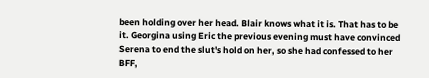been holding over her head. Blair knows what it is. That has to be it. Georgina using Eric the previous evening must have convinced Serena to end the slut's hold on her, so she had confessed to her BFF,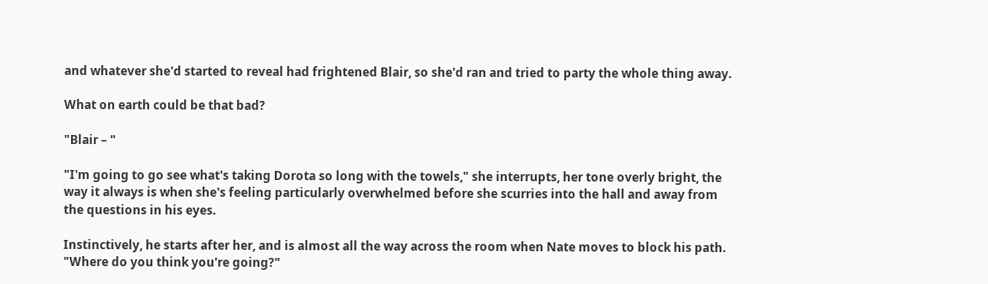and whatever she'd started to reveal had frightened Blair, so she'd ran and tried to party the whole thing away.

What on earth could be that bad?

"Blair – "

"I'm going to go see what's taking Dorota so long with the towels," she interrupts, her tone overly bright, the way it always is when she's feeling particularly overwhelmed before she scurries into the hall and away from the questions in his eyes.

Instinctively, he starts after her, and is almost all the way across the room when Nate moves to block his path. "Where do you think you're going?"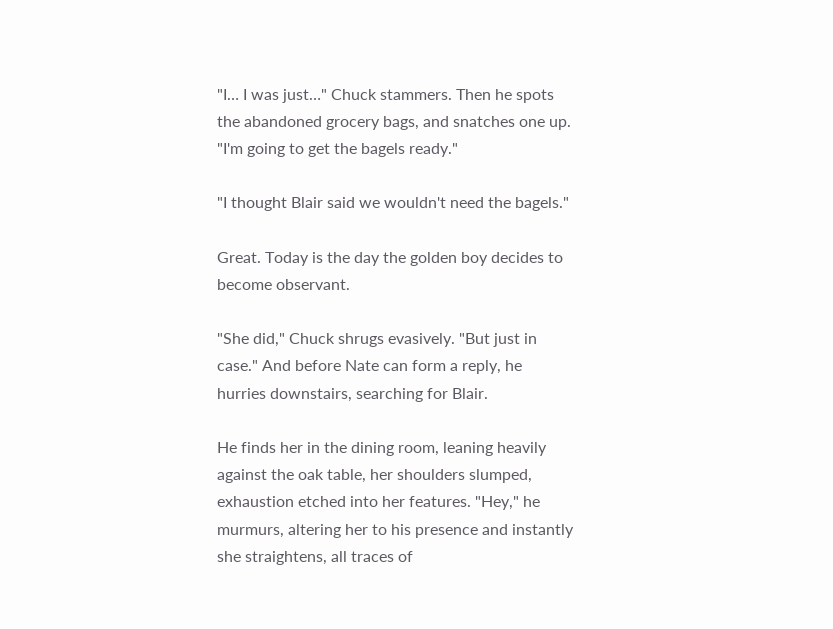"I… I was just…" Chuck stammers. Then he spots the abandoned grocery bags, and snatches one up. "I'm going to get the bagels ready."

"I thought Blair said we wouldn't need the bagels."

Great. Today is the day the golden boy decides to become observant.

"She did," Chuck shrugs evasively. "But just in case." And before Nate can form a reply, he hurries downstairs, searching for Blair.

He finds her in the dining room, leaning heavily against the oak table, her shoulders slumped, exhaustion etched into her features. "Hey," he murmurs, altering her to his presence and instantly she straightens, all traces of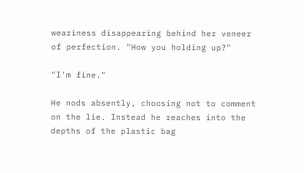weariness disappearing behind her veneer of perfection. "How you holding up?"

"I'm fine."

He nods absently, choosing not to comment on the lie. Instead he reaches into the depths of the plastic bag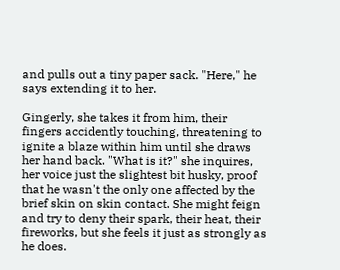and pulls out a tiny paper sack. "Here," he says extending it to her.

Gingerly, she takes it from him, their fingers accidently touching, threatening to ignite a blaze within him until she draws her hand back. "What is it?" she inquires, her voice just the slightest bit husky, proof that he wasn't the only one affected by the brief skin on skin contact. She might feign and try to deny their spark, their heat, their fireworks, but she feels it just as strongly as he does.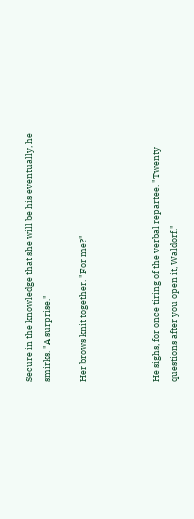Secure in the knowledge that she will be his eventually, he smirks. "A surprise."

Her brows knit together. "For me?"



He sighs, for once tiring of the verbal repartee. "Twenty questions after you open it, Waldorf."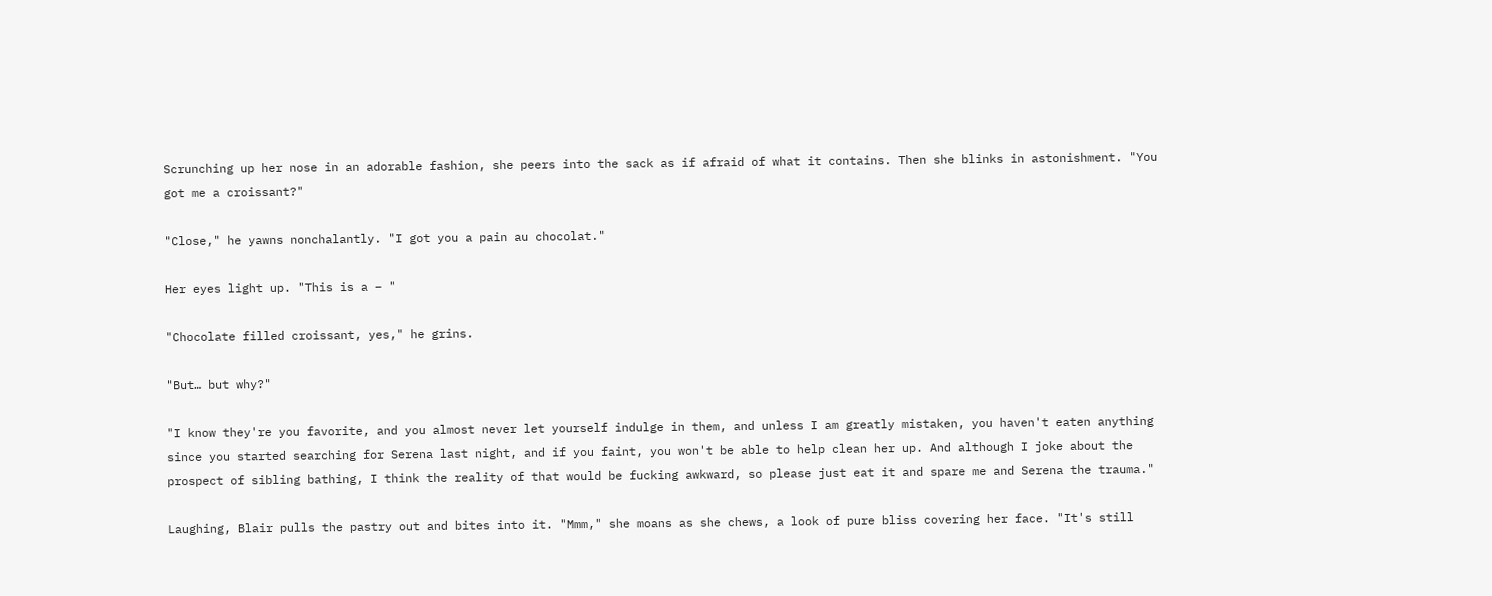Scrunching up her nose in an adorable fashion, she peers into the sack as if afraid of what it contains. Then she blinks in astonishment. "You got me a croissant?"

"Close," he yawns nonchalantly. "I got you a pain au chocolat."

Her eyes light up. "This is a – "

"Chocolate filled croissant, yes," he grins.

"But… but why?"

"I know they're you favorite, and you almost never let yourself indulge in them, and unless I am greatly mistaken, you haven't eaten anything since you started searching for Serena last night, and if you faint, you won't be able to help clean her up. And although I joke about the prospect of sibling bathing, I think the reality of that would be fucking awkward, so please just eat it and spare me and Serena the trauma."

Laughing, Blair pulls the pastry out and bites into it. "Mmm," she moans as she chews, a look of pure bliss covering her face. "It's still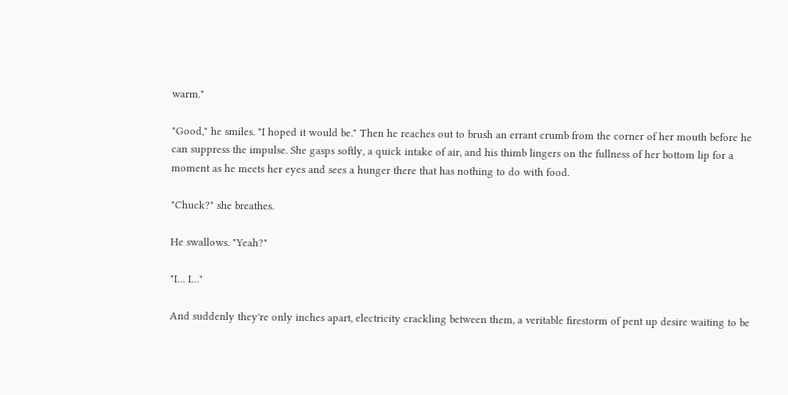warm."

"Good," he smiles. "I hoped it would be." Then he reaches out to brush an errant crumb from the corner of her mouth before he can suppress the impulse. She gasps softly, a quick intake of air, and his thimb lingers on the fullness of her bottom lip for a moment as he meets her eyes and sees a hunger there that has nothing to do with food.

"Chuck?" she breathes.

He swallows. "Yeah?"

"I… I…"

And suddenly they're only inches apart, electricity crackling between them, a veritable firestorm of pent up desire waiting to be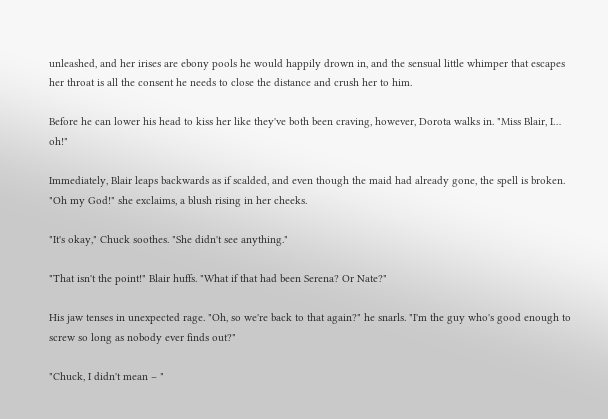unleashed, and her irises are ebony pools he would happily drown in, and the sensual little whimper that escapes her throat is all the consent he needs to close the distance and crush her to him.

Before he can lower his head to kiss her like they've both been craving, however, Dorota walks in. "Miss Blair, I… oh!"

Immediately, Blair leaps backwards as if scalded, and even though the maid had already gone, the spell is broken. "Oh my God!" she exclaims, a blush rising in her cheeks.

"It's okay," Chuck soothes. "She didn't see anything."

"That isn't the point!" Blair huffs. "What if that had been Serena? Or Nate?"

His jaw tenses in unexpected rage. "Oh, so we're back to that again?" he snarls. "I'm the guy who's good enough to screw so long as nobody ever finds out?"

"Chuck, I didn't mean – "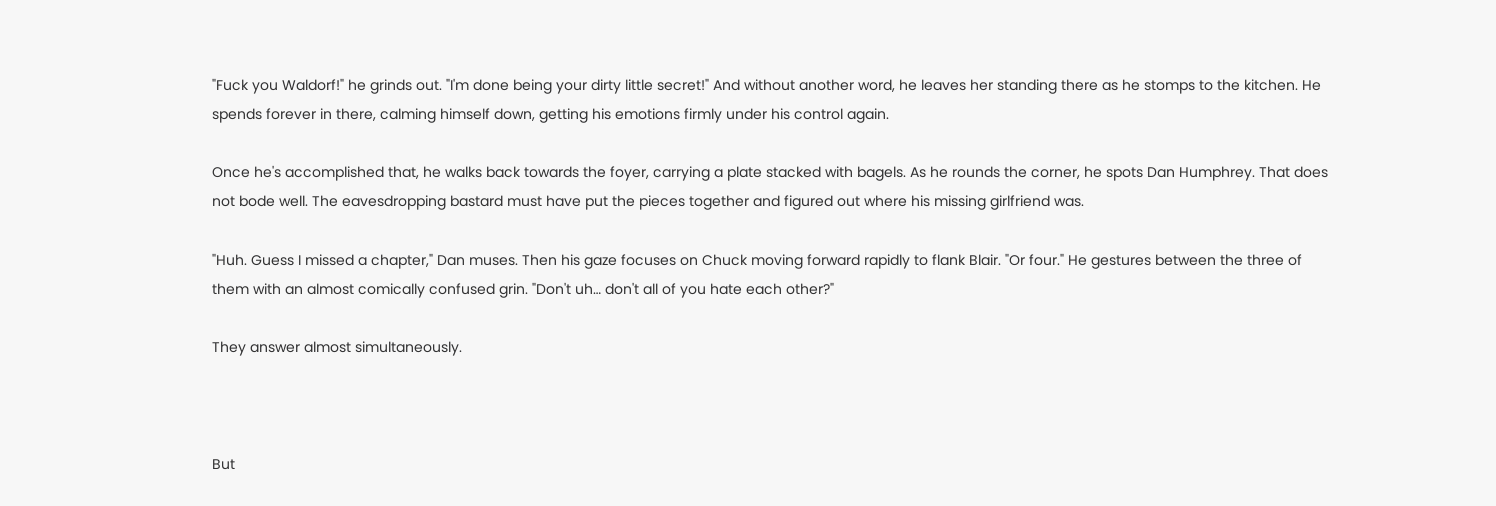"Fuck you Waldorf!" he grinds out. "I'm done being your dirty little secret!" And without another word, he leaves her standing there as he stomps to the kitchen. He spends forever in there, calming himself down, getting his emotions firmly under his control again.

Once he's accomplished that, he walks back towards the foyer, carrying a plate stacked with bagels. As he rounds the corner, he spots Dan Humphrey. That does not bode well. The eavesdropping bastard must have put the pieces together and figured out where his missing girlfriend was.

"Huh. Guess I missed a chapter," Dan muses. Then his gaze focuses on Chuck moving forward rapidly to flank Blair. "Or four." He gestures between the three of them with an almost comically confused grin. "Don't uh… don't all of you hate each other?"

They answer almost simultaneously.



But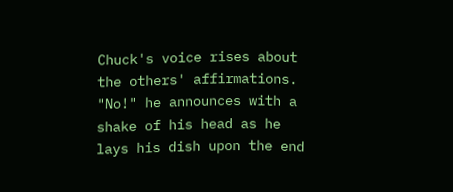Chuck's voice rises about the others' affirmations. "No!" he announces with a shake of his head as he lays his dish upon the end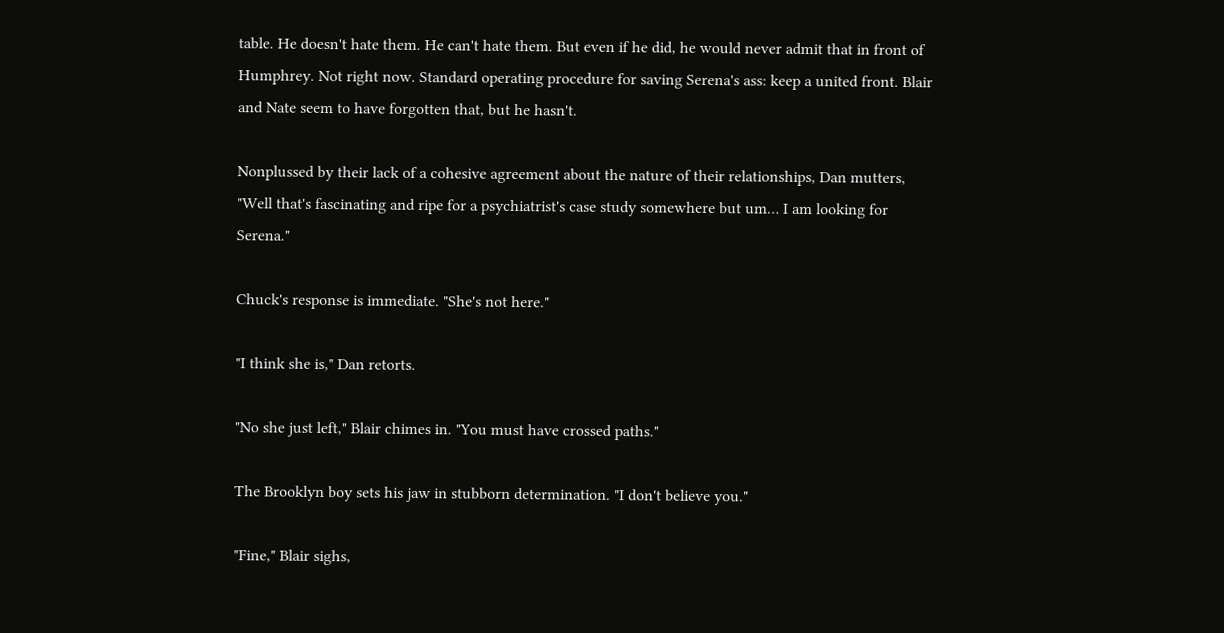table. He doesn't hate them. He can't hate them. But even if he did, he would never admit that in front of Humphrey. Not right now. Standard operating procedure for saving Serena's ass: keep a united front. Blair and Nate seem to have forgotten that, but he hasn't.

Nonplussed by their lack of a cohesive agreement about the nature of their relationships, Dan mutters, "Well that's fascinating and ripe for a psychiatrist's case study somewhere but um… I am looking for Serena."

Chuck's response is immediate. "She's not here."

"I think she is," Dan retorts.

"No she just left," Blair chimes in. "You must have crossed paths."

The Brooklyn boy sets his jaw in stubborn determination. "I don't believe you."

"Fine," Blair sighs,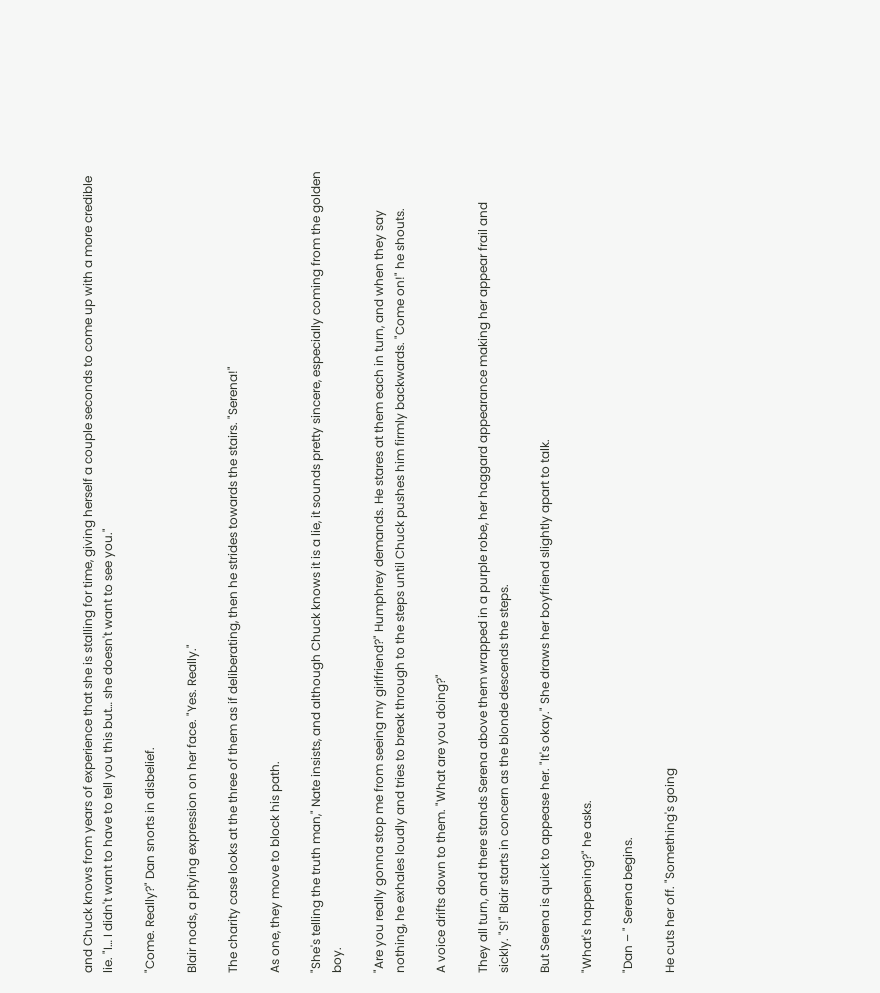and Chuck knows from years of experience that she is stalling for time, giving herself a couple seconds to come up with a more credible lie. "I… I didn't want to have to tell you this but… she doesn't want to see you."

"Come. Really?" Dan snorts in disbelief.

Blair nods, a pitying expression on her face. "Yes. Really."

The charity case looks at the three of them as if deliberating, then he strides towards the stairs. "Serena!"

As one, they move to block his path.

"She's telling the truth man," Nate insists, and although Chuck knows it is a lie, it sounds pretty sincere, especially coming from the golden boy.

"Are you really gonna stop me from seeing my girlfriend?" Humphrey demands. He stares at them each in turn, and when they say nothing, he exhales loudly and tries to break through to the steps until Chuck pushes him firmly backwards. "Come on!" he shouts.

A voice drifts down to them. "What are you doing?"

They all turn, and there stands Serena above them wrapped in a purple robe, her haggard appearance making her appear frail and sickly. "S!" Blair starts in concern as the blonde descends the steps.

But Serena is quick to appease her. "It's okay." She draws her boyfriend slightly apart to talk.

"What's happening?" he asks.

"Dan – " Serena begins.

He cuts her off. "Something's going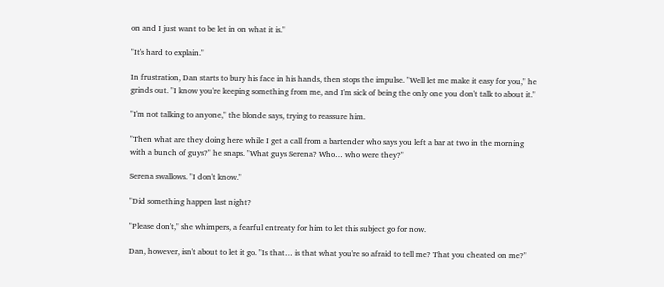on and I just want to be let in on what it is."

"It's hard to explain."

In frustration, Dan starts to bury his face in his hands, then stops the impulse. "Well let me make it easy for you," he grinds out. "I know you're keeping something from me, and I'm sick of being the only one you don't talk to about it."

"I'm not talking to anyone," the blonde says, trying to reassure him.

"Then what are they doing here while I get a call from a bartender who says you left a bar at two in the morning with a bunch of guys?" he snaps. "What guys Serena? Who… who were they?"

Serena swallows. "I don't know."

"Did something happen last night?

"Please don't," she whimpers, a fearful entreaty for him to let this subject go for now.

Dan, however, isn't about to let it go. "Is that… is that what you're so afraid to tell me? That you cheated on me?"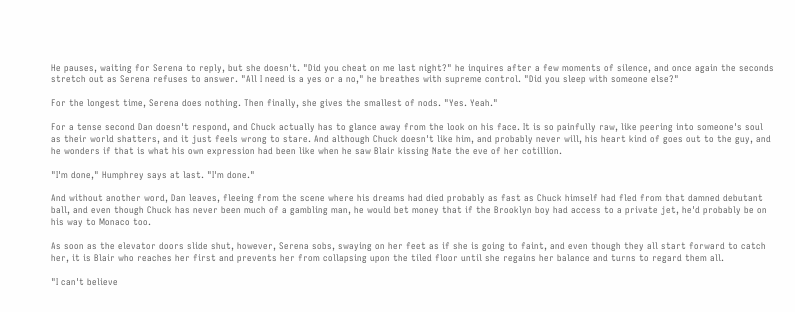He pauses, waiting for Serena to reply, but she doesn't. "Did you cheat on me last night?" he inquires after a few moments of silence, and once again the seconds stretch out as Serena refuses to answer. "All I need is a yes or a no," he breathes with supreme control. "Did you sleep with someone else?"

For the longest time, Serena does nothing. Then finally, she gives the smallest of nods. "Yes. Yeah."

For a tense second Dan doesn't respond, and Chuck actually has to glance away from the look on his face. It is so painfully raw, like peering into someone's soul as their world shatters, and it just feels wrong to stare. And although Chuck doesn't like him, and probably never will, his heart kind of goes out to the guy, and he wonders if that is what his own expression had been like when he saw Blair kissing Nate the eve of her cotillion.

"I'm done," Humphrey says at last. "I'm done."

And without another word, Dan leaves, fleeing from the scene where his dreams had died probably as fast as Chuck himself had fled from that damned debutant ball, and even though Chuck has never been much of a gambling man, he would bet money that if the Brooklyn boy had access to a private jet, he'd probably be on his way to Monaco too.

As soon as the elevator doors slide shut, however, Serena sobs, swaying on her feet as if she is going to faint, and even though they all start forward to catch her, it is Blair who reaches her first and prevents her from collapsing upon the tiled floor until she regains her balance and turns to regard them all.

"I can't believe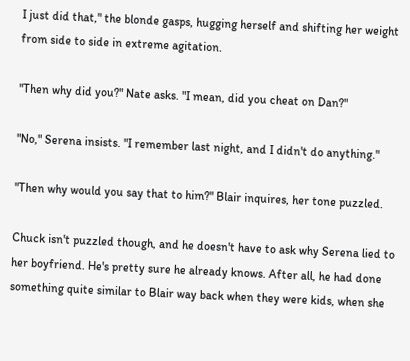I just did that," the blonde gasps, hugging herself and shifting her weight from side to side in extreme agitation.

"Then why did you?" Nate asks. "I mean, did you cheat on Dan?"

"No," Serena insists. "I remember last night, and I didn't do anything."

"Then why would you say that to him?" Blair inquires, her tone puzzled.

Chuck isn't puzzled though, and he doesn't have to ask why Serena lied to her boyfriend. He's pretty sure he already knows. After all, he had done something quite similar to Blair way back when they were kids, when she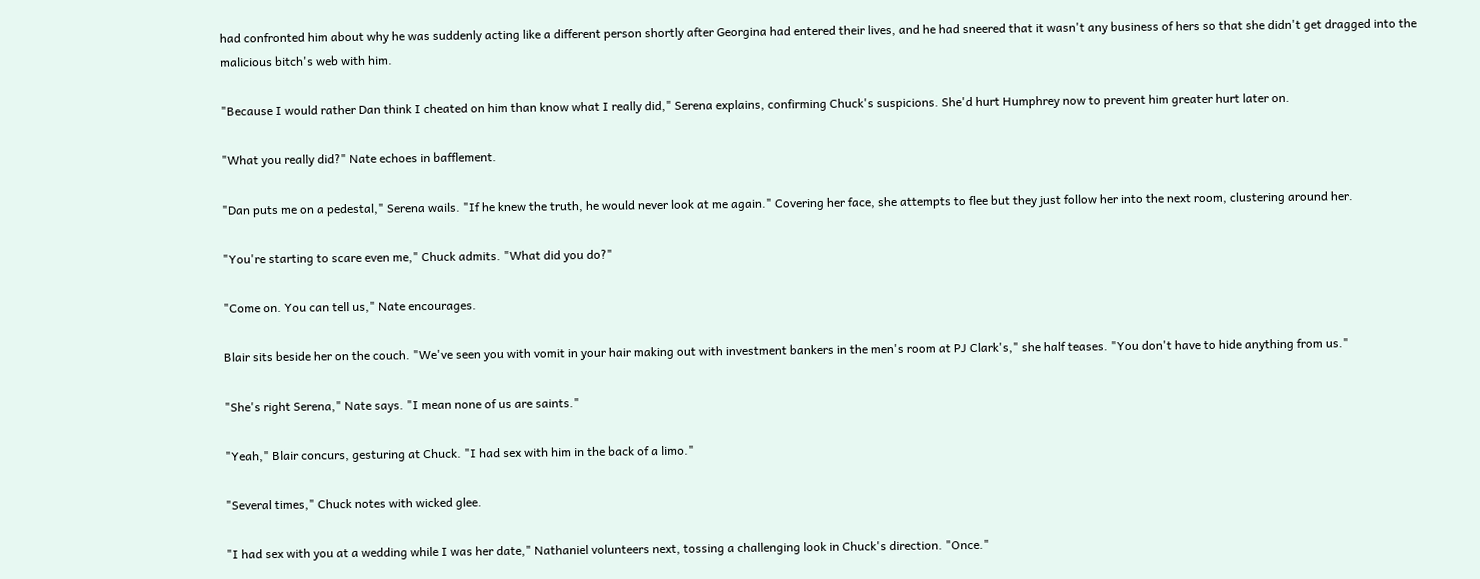had confronted him about why he was suddenly acting like a different person shortly after Georgina had entered their lives, and he had sneered that it wasn't any business of hers so that she didn't get dragged into the malicious bitch's web with him.

"Because I would rather Dan think I cheated on him than know what I really did," Serena explains, confirming Chuck's suspicions. She'd hurt Humphrey now to prevent him greater hurt later on.

"What you really did?" Nate echoes in bafflement.

"Dan puts me on a pedestal," Serena wails. "If he knew the truth, he would never look at me again." Covering her face, she attempts to flee but they just follow her into the next room, clustering around her.

"You're starting to scare even me," Chuck admits. "What did you do?"

"Come on. You can tell us," Nate encourages.

Blair sits beside her on the couch. "We've seen you with vomit in your hair making out with investment bankers in the men's room at PJ Clark's," she half teases. "You don't have to hide anything from us."

"She's right Serena," Nate says. "I mean none of us are saints."

"Yeah," Blair concurs, gesturing at Chuck. "I had sex with him in the back of a limo."

"Several times," Chuck notes with wicked glee.

"I had sex with you at a wedding while I was her date," Nathaniel volunteers next, tossing a challenging look in Chuck's direction. "Once."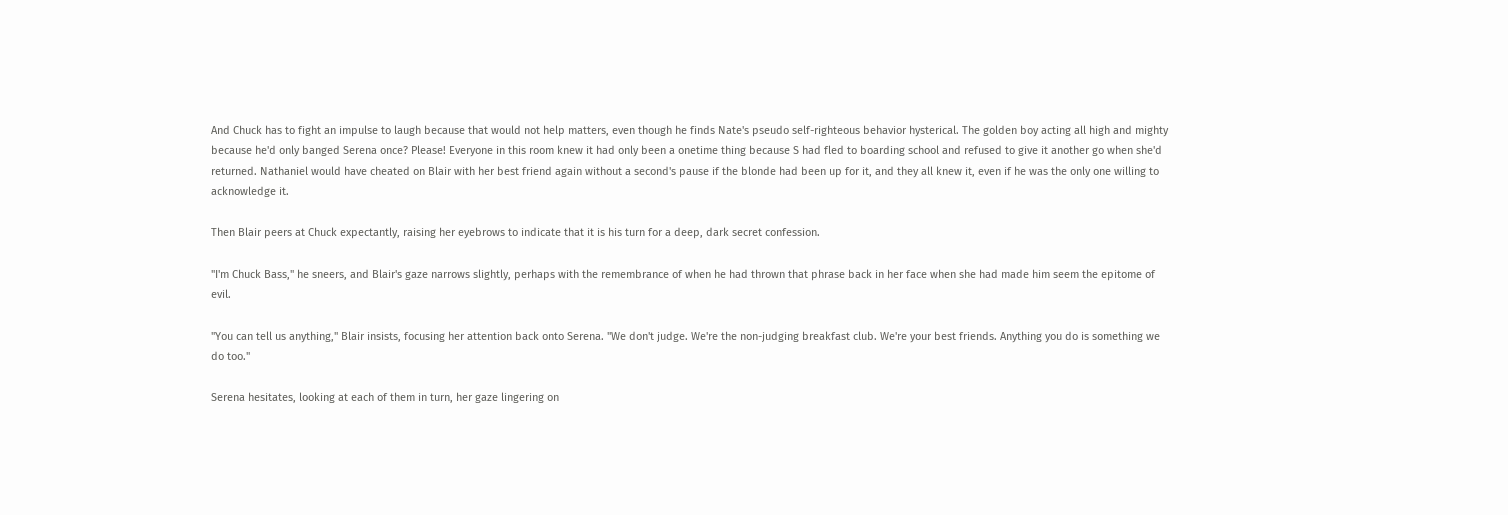And Chuck has to fight an impulse to laugh because that would not help matters, even though he finds Nate's pseudo self-righteous behavior hysterical. The golden boy acting all high and mighty because he'd only banged Serena once? Please! Everyone in this room knew it had only been a onetime thing because S had fled to boarding school and refused to give it another go when she'd returned. Nathaniel would have cheated on Blair with her best friend again without a second's pause if the blonde had been up for it, and they all knew it, even if he was the only one willing to acknowledge it.

Then Blair peers at Chuck expectantly, raising her eyebrows to indicate that it is his turn for a deep, dark secret confession.

"I'm Chuck Bass," he sneers, and Blair's gaze narrows slightly, perhaps with the remembrance of when he had thrown that phrase back in her face when she had made him seem the epitome of evil.

"You can tell us anything," Blair insists, focusing her attention back onto Serena. "We don't judge. We're the non-judging breakfast club. We're your best friends. Anything you do is something we do too."

Serena hesitates, looking at each of them in turn, her gaze lingering on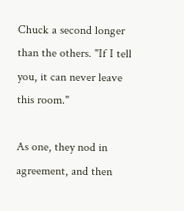Chuck a second longer than the others. "If I tell you, it can never leave this room."

As one, they nod in agreement, and then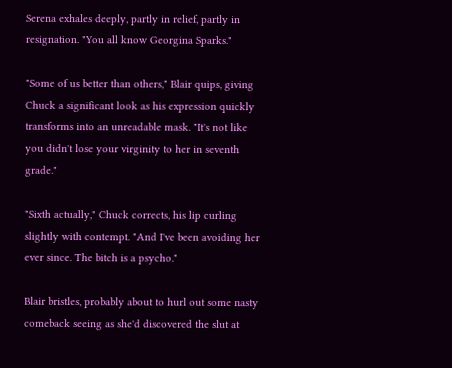Serena exhales deeply, partly in relief, partly in resignation. "You all know Georgina Sparks."

"Some of us better than others," Blair quips, giving Chuck a significant look as his expression quickly transforms into an unreadable mask. "It's not like you didn't lose your virginity to her in seventh grade."

"Sixth actually," Chuck corrects, his lip curling slightly with contempt. "And I've been avoiding her ever since. The bitch is a psycho."

Blair bristles, probably about to hurl out some nasty comeback seeing as she'd discovered the slut at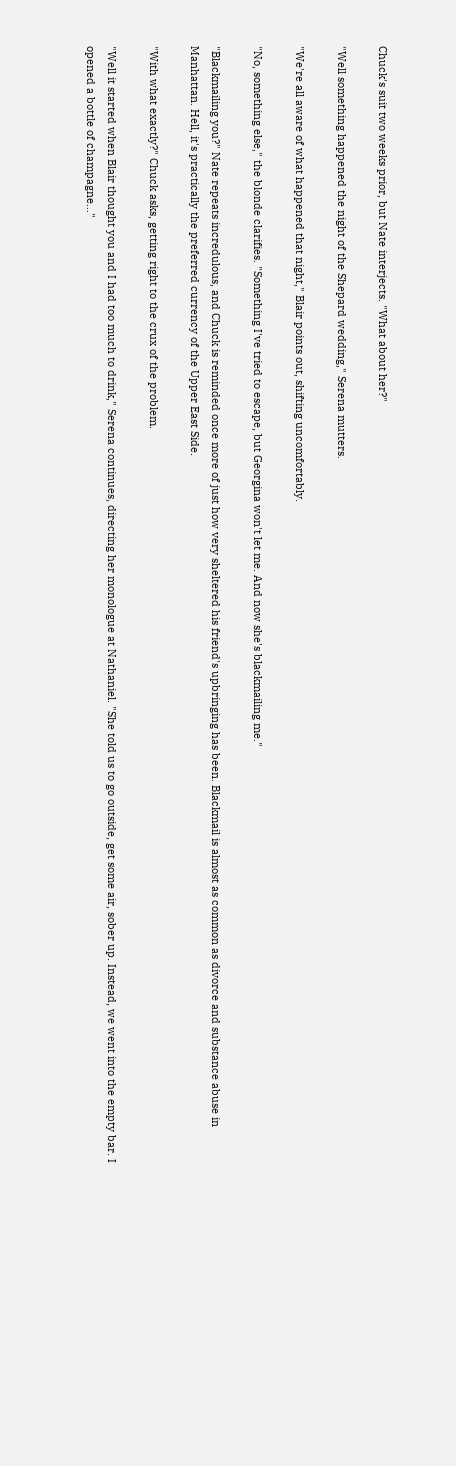Chuck's suit two weeks prior, but Nate interjects. "What about her?"

"Well something happened the night of the Shepard wedding," Serena mutters.

"We're all aware of what happened that night," Blair points out, shifting uncomfortably.

"No, something else," the blonde clarifies. "Something I've tried to escape, but Georgina won't let me. And now she's blackmailing me."

"Blackmailing you?" Nate repeats incredulous, and Chuck is reminded once more of just how very sheltered his friend's upbringing has been. Blackmail is almost as common as divorce and substance abuse in Manhattan. Hell, it's practically the preferred currency of the Upper East Side.

"With what exactly?" Chuck asks, getting right to the crux of the problem.

"Well it started when Blair thought you and I had too much to drink," Serena continues, directing her monologue at Nathaniel. "She told us to go outside, get some air, sober up. Instead, we went into the empty bar. I opened a bottle of champagne…"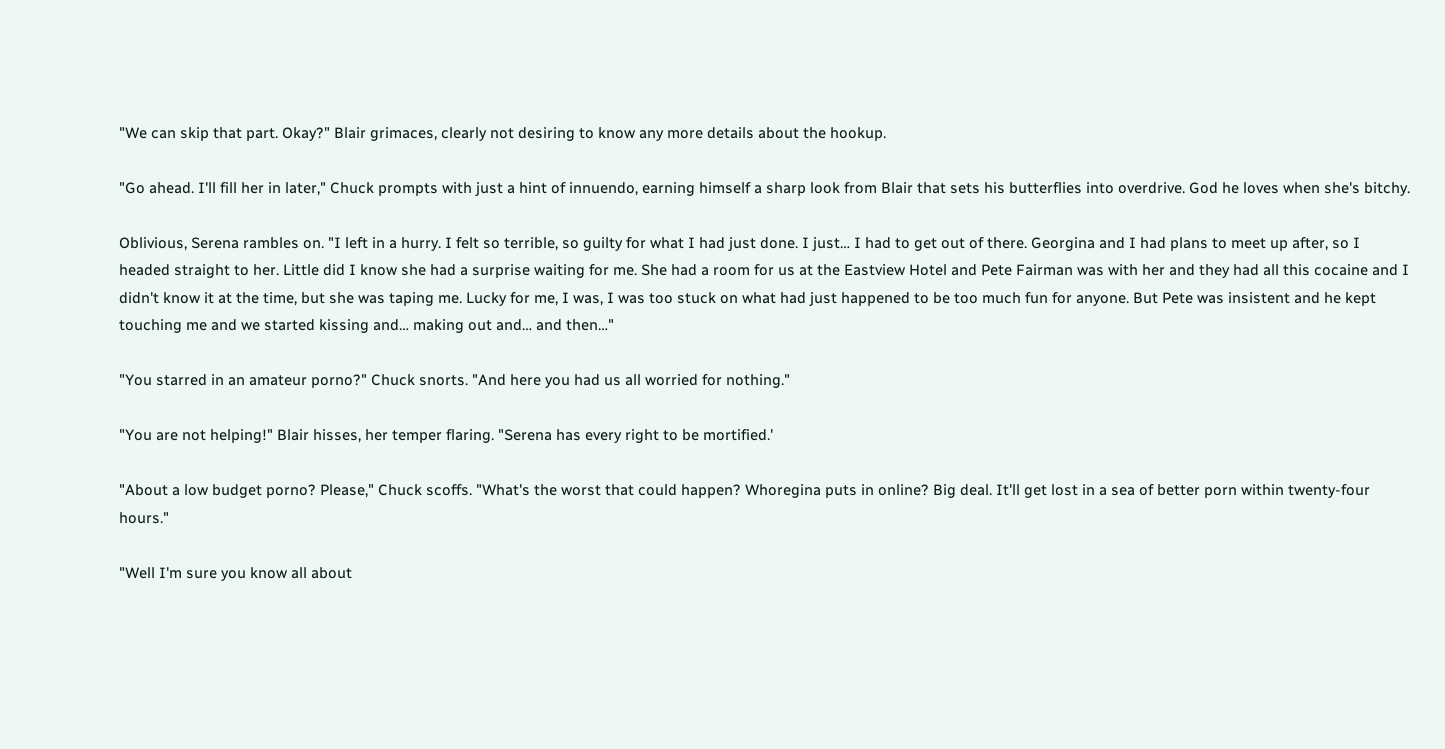"We can skip that part. Okay?" Blair grimaces, clearly not desiring to know any more details about the hookup.

"Go ahead. I'll fill her in later," Chuck prompts with just a hint of innuendo, earning himself a sharp look from Blair that sets his butterflies into overdrive. God he loves when she's bitchy.

Oblivious, Serena rambles on. "I left in a hurry. I felt so terrible, so guilty for what I had just done. I just… I had to get out of there. Georgina and I had plans to meet up after, so I headed straight to her. Little did I know she had a surprise waiting for me. She had a room for us at the Eastview Hotel and Pete Fairman was with her and they had all this cocaine and I didn't know it at the time, but she was taping me. Lucky for me, I was, I was too stuck on what had just happened to be too much fun for anyone. But Pete was insistent and he kept touching me and we started kissing and… making out and… and then…"

"You starred in an amateur porno?" Chuck snorts. "And here you had us all worried for nothing."

"You are not helping!" Blair hisses, her temper flaring. "Serena has every right to be mortified.'

"About a low budget porno? Please," Chuck scoffs. "What's the worst that could happen? Whoregina puts in online? Big deal. It'll get lost in a sea of better porn within twenty-four hours."

"Well I'm sure you know all about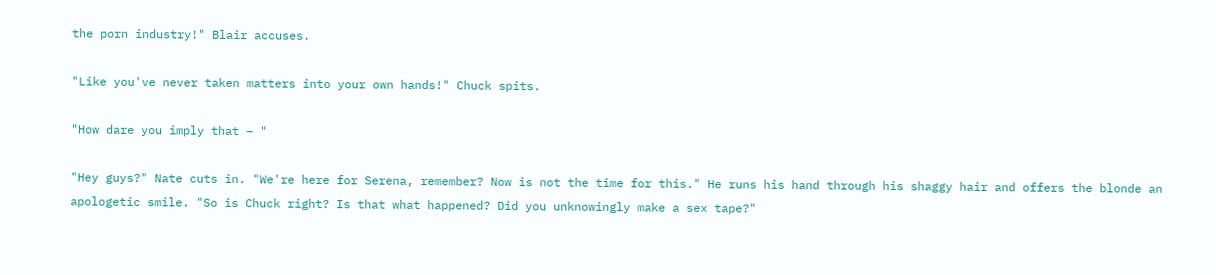the porn industry!" Blair accuses.

"Like you've never taken matters into your own hands!" Chuck spits.

"How dare you imply that – "

"Hey guys?" Nate cuts in. "We're here for Serena, remember? Now is not the time for this." He runs his hand through his shaggy hair and offers the blonde an apologetic smile. "So is Chuck right? Is that what happened? Did you unknowingly make a sex tape?"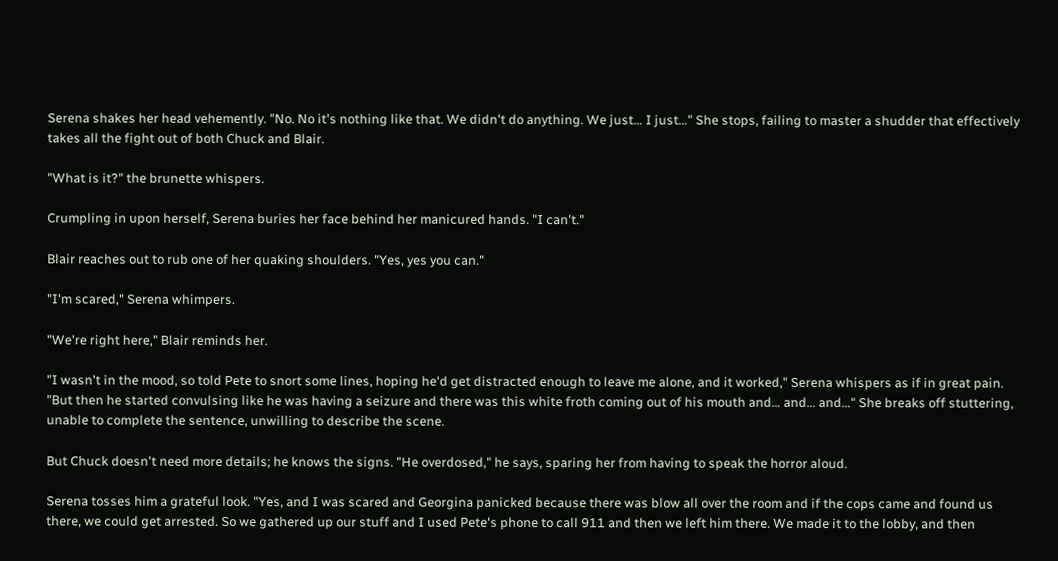Serena shakes her head vehemently. "No. No it's nothing like that. We didn't do anything. We just… I just…" She stops, failing to master a shudder that effectively takes all the fight out of both Chuck and Blair.

"What is it?" the brunette whispers.

Crumpling in upon herself, Serena buries her face behind her manicured hands. "I can't."

Blair reaches out to rub one of her quaking shoulders. "Yes, yes you can."

"I'm scared," Serena whimpers.

"We're right here," Blair reminds her.

"I wasn't in the mood, so told Pete to snort some lines, hoping he'd get distracted enough to leave me alone, and it worked," Serena whispers as if in great pain. "But then he started convulsing like he was having a seizure and there was this white froth coming out of his mouth and… and… and…" She breaks off stuttering, unable to complete the sentence, unwilling to describe the scene.

But Chuck doesn't need more details; he knows the signs. "He overdosed," he says, sparing her from having to speak the horror aloud.

Serena tosses him a grateful look. "Yes, and I was scared and Georgina panicked because there was blow all over the room and if the cops came and found us there, we could get arrested. So we gathered up our stuff and I used Pete's phone to call 911 and then we left him there. We made it to the lobby, and then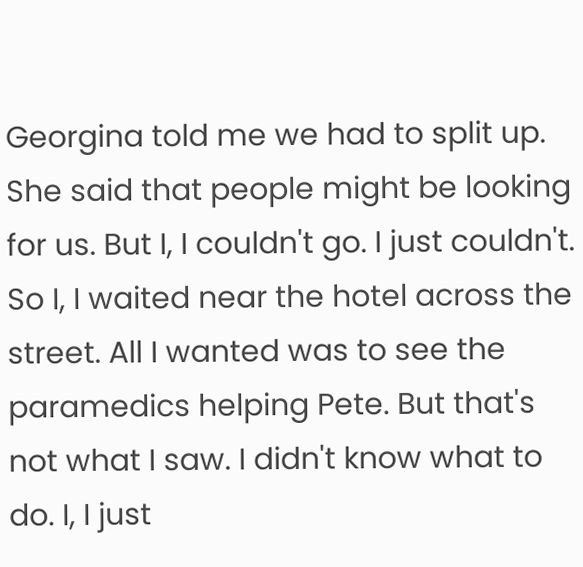Georgina told me we had to split up. She said that people might be looking for us. But I, I couldn't go. I just couldn't. So I, I waited near the hotel across the street. All I wanted was to see the paramedics helping Pete. But that's not what I saw. I didn't know what to do. I, I just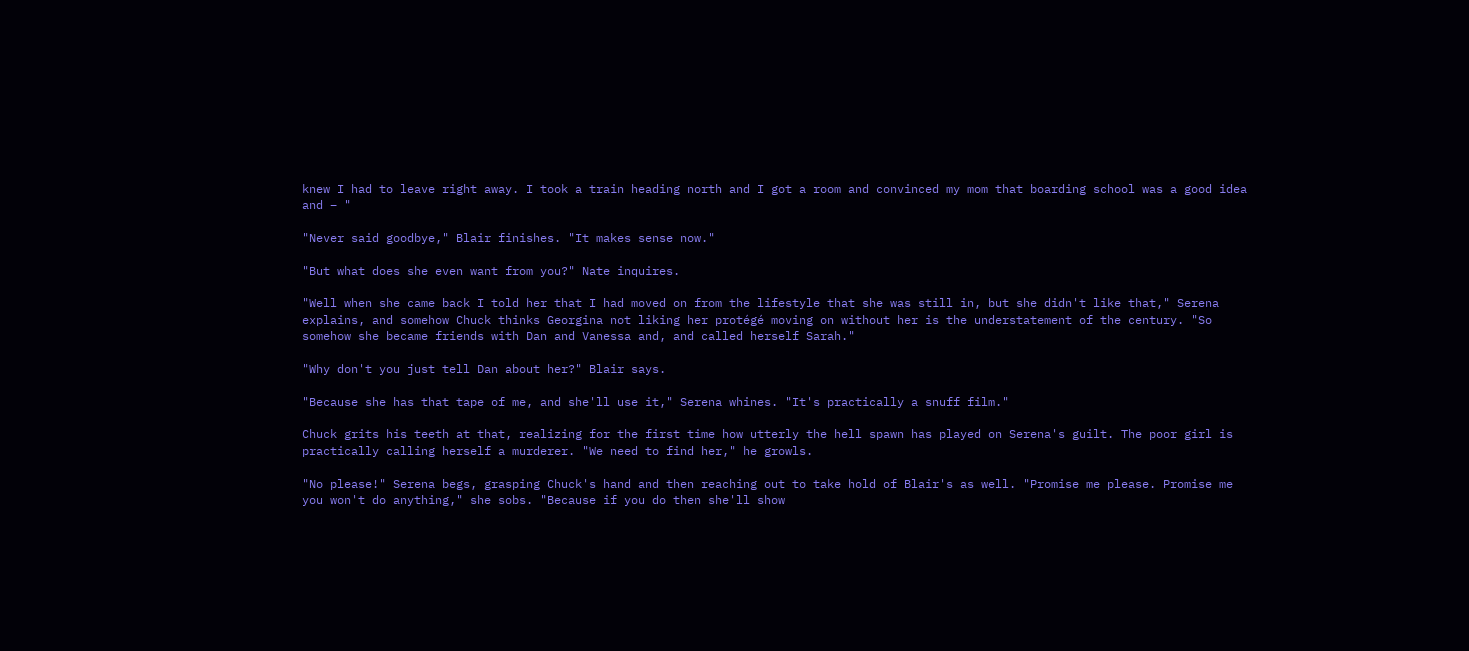knew I had to leave right away. I took a train heading north and I got a room and convinced my mom that boarding school was a good idea and – "

"Never said goodbye," Blair finishes. "It makes sense now."

"But what does she even want from you?" Nate inquires.

"Well when she came back I told her that I had moved on from the lifestyle that she was still in, but she didn't like that," Serena explains, and somehow Chuck thinks Georgina not liking her protégé moving on without her is the understatement of the century. "So somehow she became friends with Dan and Vanessa and, and called herself Sarah."

"Why don't you just tell Dan about her?" Blair says.

"Because she has that tape of me, and she'll use it," Serena whines. "It's practically a snuff film."

Chuck grits his teeth at that, realizing for the first time how utterly the hell spawn has played on Serena's guilt. The poor girl is practically calling herself a murderer. "We need to find her," he growls.

"No please!" Serena begs, grasping Chuck's hand and then reaching out to take hold of Blair's as well. "Promise me please. Promise me you won't do anything," she sobs. "Because if you do then she'll show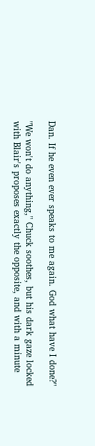Dan. If he even ever speaks to me again. God what have I done?"

"We won't do anything," Chuck soothes, but his dark gaze locked with Blair's proposes exactly the opposite, and with a minute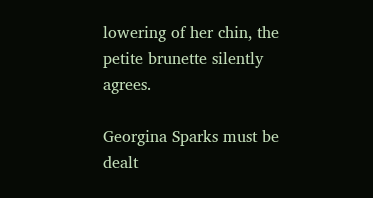lowering of her chin, the petite brunette silently agrees.

Georgina Sparks must be dealt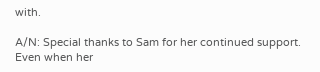with.

A/N: Special thanks to Sam for her continued support. Even when her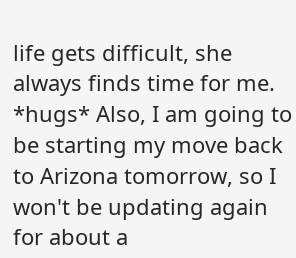life gets difficult, she always finds time for me. *hugs* Also, I am going to be starting my move back to Arizona tomorrow, so I won't be updating again for about a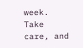week. Take care, and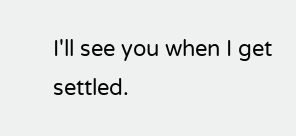I'll see you when I get settled.